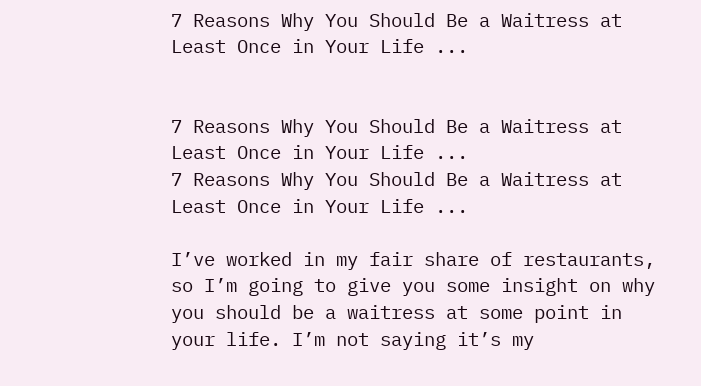7 Reasons Why You Should Be a Waitress at Least Once in Your Life ...


7 Reasons Why You Should Be a Waitress at Least Once in Your Life ...
7 Reasons Why You Should Be a Waitress at Least Once in Your Life ...

I’ve worked in my fair share of restaurants, so I’m going to give you some insight on why you should be a waitress at some point in your life. I’m not saying it’s my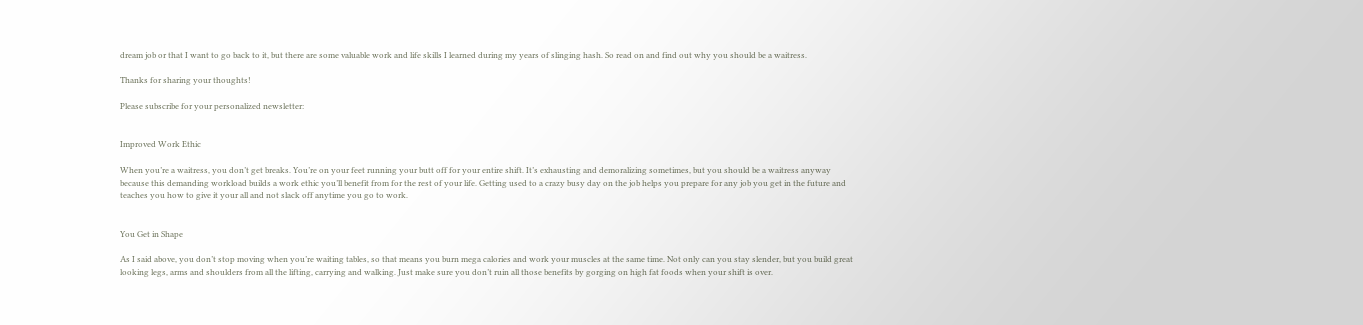dream job or that I want to go back to it, but there are some valuable work and life skills I learned during my years of slinging hash. So read on and find out why you should be a waitress.

Thanks for sharing your thoughts!

Please subscribe for your personalized newsletter:


Improved Work Ethic

When you’re a waitress, you don’t get breaks. You’re on your feet running your butt off for your entire shift. It’s exhausting and demoralizing sometimes, but you should be a waitress anyway because this demanding workload builds a work ethic you’ll benefit from for the rest of your life. Getting used to a crazy busy day on the job helps you prepare for any job you get in the future and teaches you how to give it your all and not slack off anytime you go to work.


You Get in Shape

As I said above, you don’t stop moving when you’re waiting tables, so that means you burn mega calories and work your muscles at the same time. Not only can you stay slender, but you build great looking legs, arms and shoulders from all the lifting, carrying and walking. Just make sure you don’t ruin all those benefits by gorging on high fat foods when your shift is over.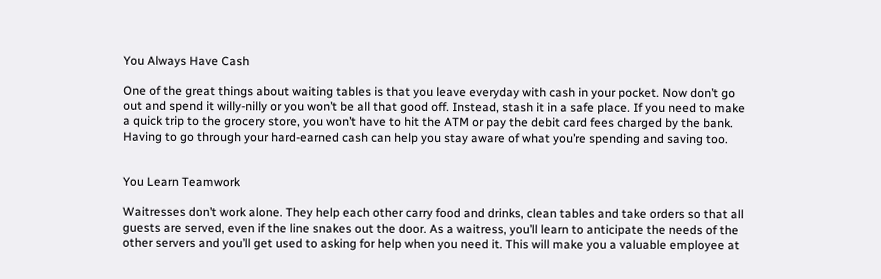You Always Have Cash

One of the great things about waiting tables is that you leave everyday with cash in your pocket. Now don’t go out and spend it willy-nilly or you won’t be all that good off. Instead, stash it in a safe place. If you need to make a quick trip to the grocery store, you won’t have to hit the ATM or pay the debit card fees charged by the bank. Having to go through your hard-earned cash can help you stay aware of what you’re spending and saving too.


You Learn Teamwork

Waitresses don’t work alone. They help each other carry food and drinks, clean tables and take orders so that all guests are served, even if the line snakes out the door. As a waitress, you’ll learn to anticipate the needs of the other servers and you’ll get used to asking for help when you need it. This will make you a valuable employee at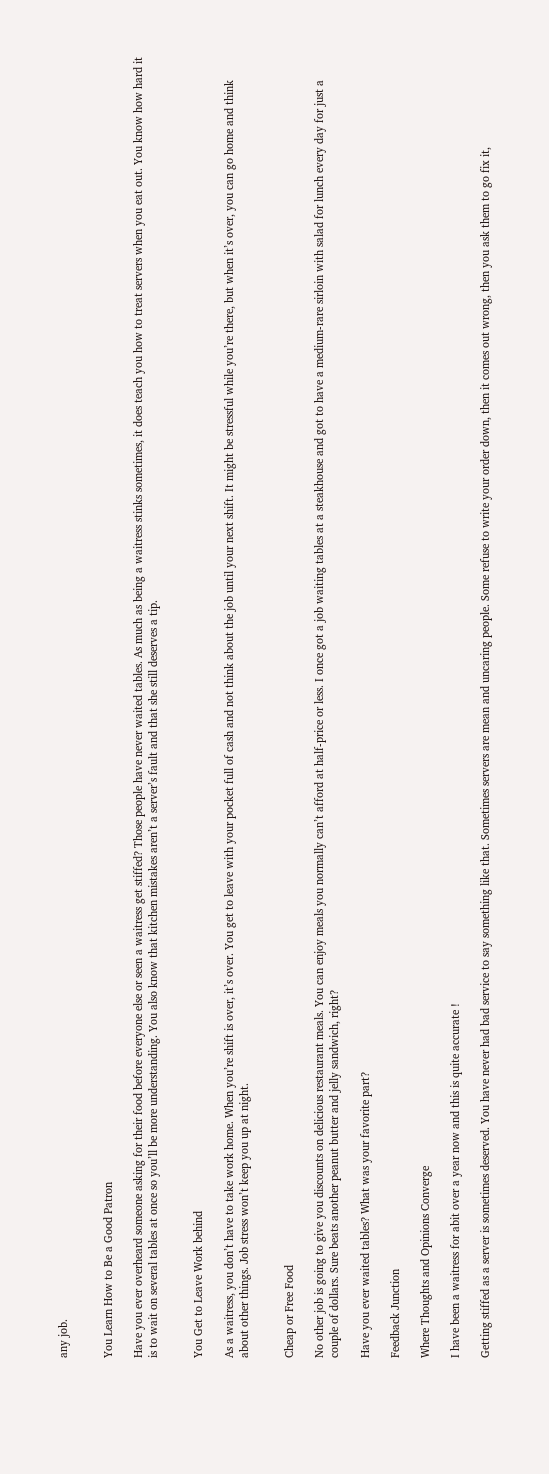any job.


You Learn How to Be a Good Patron

Have you ever overheard someone asking for their food before everyone else or seen a waitress get stiffed? Those people have never waited tables. As much as being a waitress stinks sometimes, it does teach you how to treat servers when you eat out. You know how hard it is to wait on several tables at once so you’ll be more understanding. You also know that kitchen mistakes aren’t a server’s fault and that she still deserves a tip.


You Get to Leave Work behind

As a waitress, you don’t have to take work home. When you’re shift is over, it’s over. You get to leave with your pocket full of cash and not think about the job until your next shift. It might be stressful while you’re there, but when it’s over, you can go home and think about other things. Job stress won’t keep you up at night.


Cheap or Free Food

No other job is going to give you discounts on delicious restaurant meals. You can enjoy meals you normally can’t afford at half-price or less. I once got a job waiting tables at a steakhouse and got to have a medium-rare sirloin with salad for lunch every day for just a couple of dollars. Sure beats another peanut butter and jelly sandwich, right?

Have you ever waited tables? What was your favorite part?

Feedback Junction

Where Thoughts and Opinions Converge

I have been a waitress for abit over a year now and this is quite accurate !

Getting stiffed as a server is sometimes deserved. You have never had bad service to say something like that. Sometimes servers are mean and uncaring people. Some refuse to write your order down, then it comes out wrong, then you ask them to go fix it,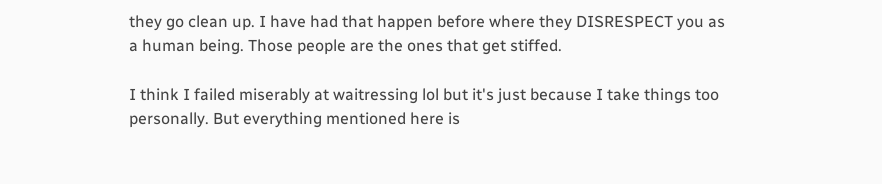they go clean up. I have had that happen before where they DISRESPECT you as a human being. Those people are the ones that get stiffed.

I think I failed miserably at waitressing lol but it's just because I take things too personally. But everything mentioned here is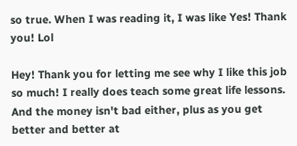so true. When I was reading it, I was like Yes! Thank you! Lol

Hey! Thank you for letting me see why I like this job so much! I really does teach some great life lessons. And the money isn't bad either, plus as you get better and better at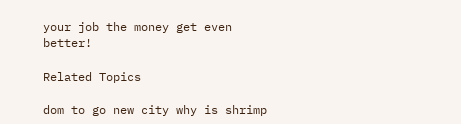your job the money get even better!

Related Topics

dom to go new city why is shrimp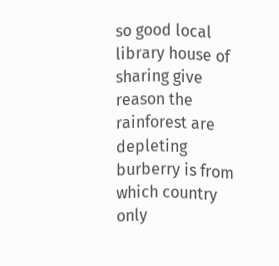so good local library house of sharing give reason the rainforest are depleting burberry is from which country only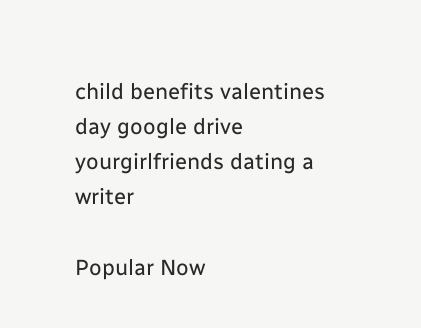child benefits valentines day google drive yourgirlfriends dating a writer

Popular Now